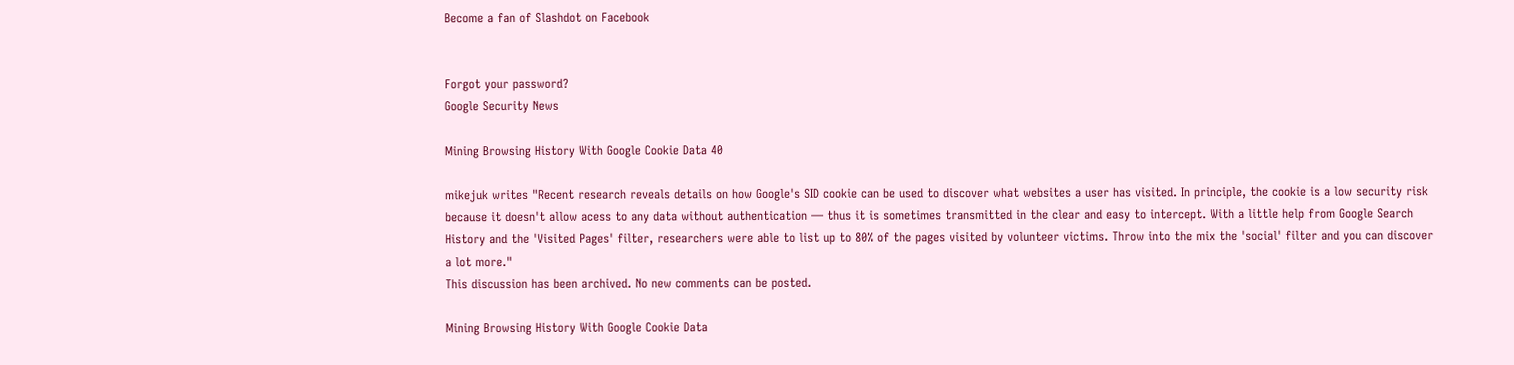Become a fan of Slashdot on Facebook


Forgot your password?
Google Security News

Mining Browsing History With Google Cookie Data 40

mikejuk writes "Recent research reveals details on how Google's SID cookie can be used to discover what websites a user has visited. In principle, the cookie is a low security risk because it doesn't allow acess to any data without authentication — thus it is sometimes transmitted in the clear and easy to intercept. With a little help from Google Search History and the 'Visited Pages' filter, researchers were able to list up to 80% of the pages visited by volunteer victims. Throw into the mix the 'social' filter and you can discover a lot more."
This discussion has been archived. No new comments can be posted.

Mining Browsing History With Google Cookie Data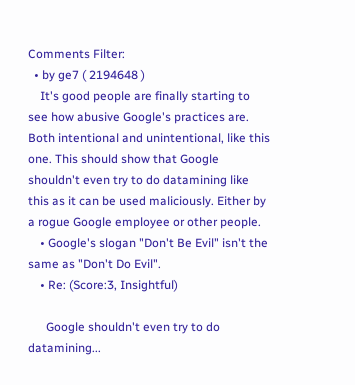Comments Filter:
  • by ge7 ( 2194648 )
    It's good people are finally starting to see how abusive Google's practices are. Both intentional and unintentional, like this one. This should show that Google shouldn't even try to do datamining like this as it can be used maliciously. Either by a rogue Google employee or other people.
    • Google's slogan "Don't Be Evil" isn't the same as "Don't Do Evil".
    • Re: (Score:3, Insightful)

      Google shouldn't even try to do datamining...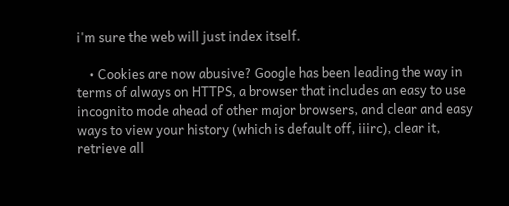i'm sure the web will just index itself.

    • Cookies are now abusive? Google has been leading the way in terms of always on HTTPS, a browser that includes an easy to use incognito mode ahead of other major browsers, and clear and easy ways to view your history (which is default off, iiirc), clear it, retrieve all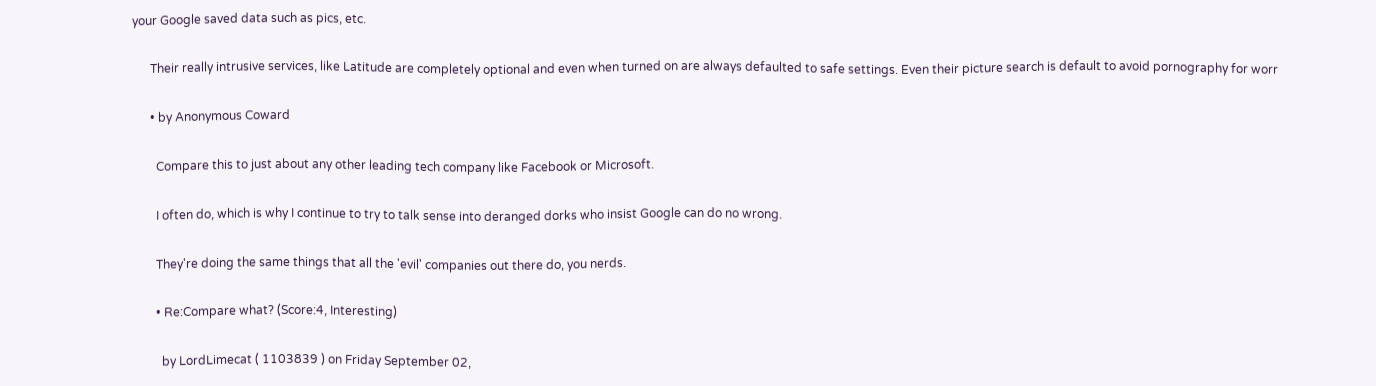your Google saved data such as pics, etc.

      Their really intrusive services, like Latitude are completely optional and even when turned on are always defaulted to safe settings. Even their picture search is default to avoid pornography for worr

      • by Anonymous Coward

        Compare this to just about any other leading tech company like Facebook or Microsoft.

        I often do, which is why I continue to try to talk sense into deranged dorks who insist Google can do no wrong.

        They're doing the same things that all the 'evil' companies out there do, you nerds.

        • Re:Compare what? (Score:4, Interesting)

          by LordLimecat ( 1103839 ) on Friday September 02,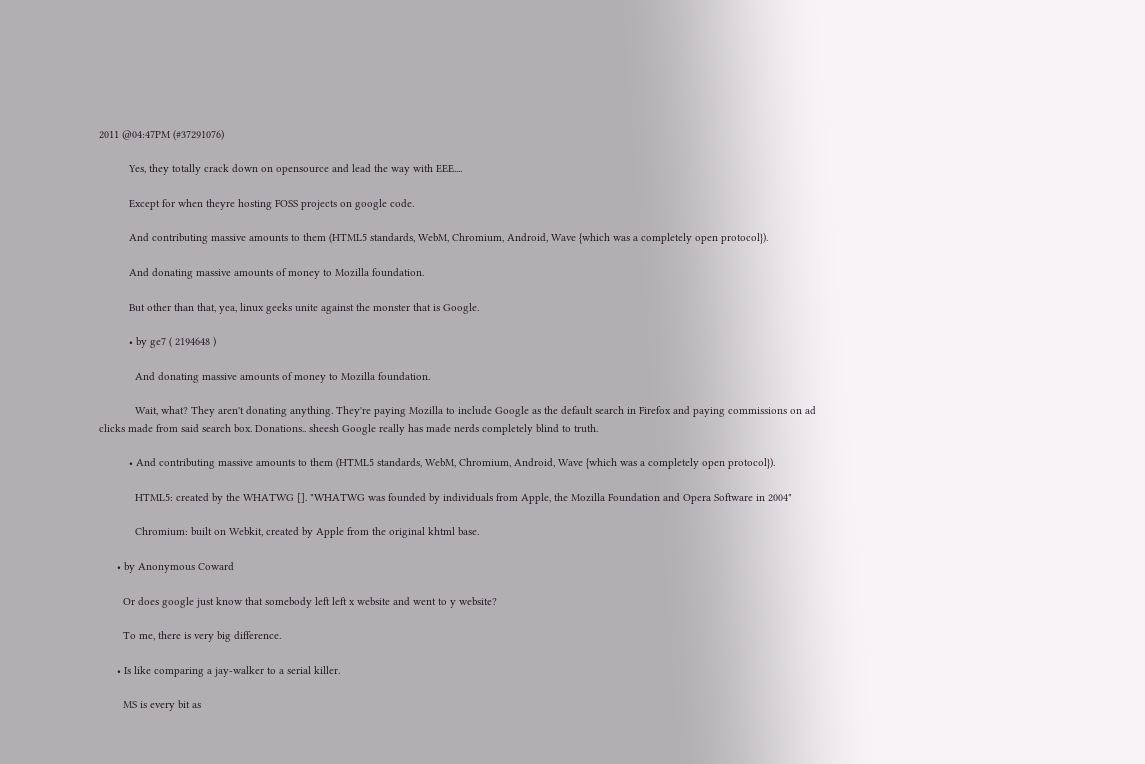2011 @04:47PM (#37291076)

          Yes, they totally crack down on opensource and lead the way with EEE....

          Except for when theyre hosting FOSS projects on google code.

          And contributing massive amounts to them (HTML5 standards, WebM, Chromium, Android, Wave {which was a completely open protocol}).

          And donating massive amounts of money to Mozilla foundation.

          But other than that, yea, linux geeks unite against the monster that is Google.

          • by ge7 ( 2194648 )

            And donating massive amounts of money to Mozilla foundation.

            Wait, what? They aren't donating anything. They're paying Mozilla to include Google as the default search in Firefox and paying commissions on ad clicks made from said search box. Donations.. sheesh Google really has made nerds completely blind to truth.

          • And contributing massive amounts to them (HTML5 standards, WebM, Chromium, Android, Wave {which was a completely open protocol}).

            HTML5: created by the WHATWG []. "WHATWG was founded by individuals from Apple, the Mozilla Foundation and Opera Software in 2004"

            Chromium: built on Webkit, created by Apple from the original khtml base.

      • by Anonymous Coward

        Or does google just know that somebody left left x website and went to y website?

        To me, there is very big difference.

      • Is like comparing a jay-walker to a serial killer.

        MS is every bit as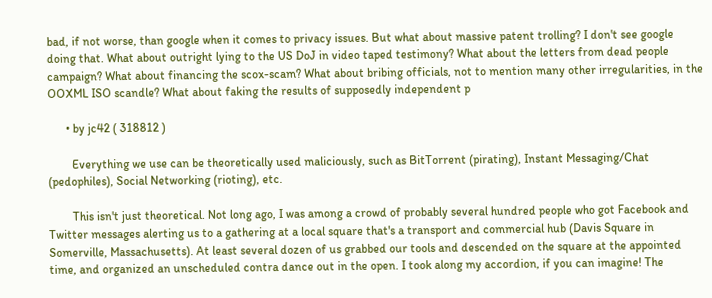bad, if not worse, than google when it comes to privacy issues. But what about massive patent trolling? I don't see google doing that. What about outright lying to the US DoJ in video taped testimony? What about the letters from dead people campaign? What about financing the scox-scam? What about bribing officials, not to mention many other irregularities, in the OOXML ISO scandle? What about faking the results of supposedly independent p

      • by jc42 ( 318812 )

        Everything we use can be theoretically used maliciously, such as BitTorrent (pirating), Instant Messaging/Chat (pedophiles), Social Networking (rioting), etc.

        This isn't just theoretical. Not long ago, I was among a crowd of probably several hundred people who got Facebook and Twitter messages alerting us to a gathering at a local square that's a transport and commercial hub (Davis Square in Somerville, Massachusetts). At least several dozen of us grabbed our tools and descended on the square at the appointed time, and organized an unscheduled contra dance out in the open. I took along my accordion, if you can imagine! The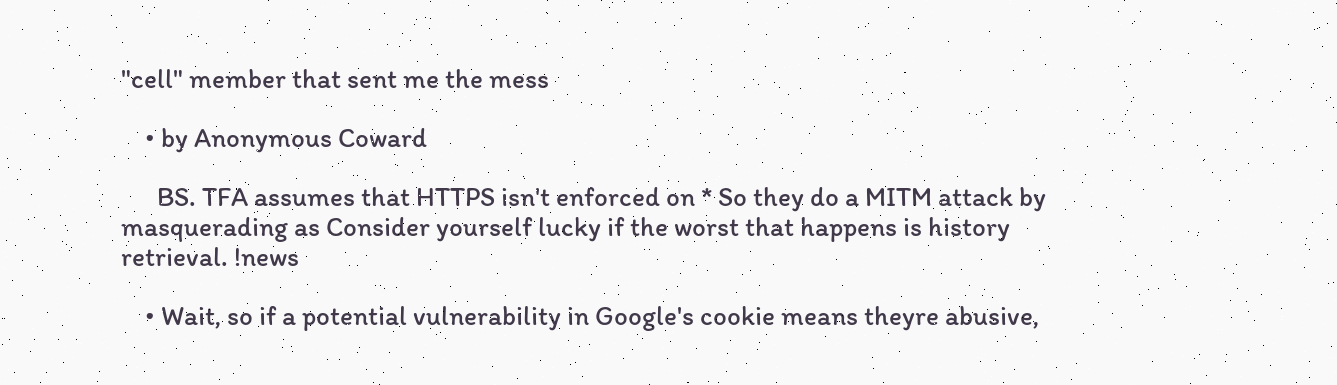"cell" member that sent me the mess

    • by Anonymous Coward

      BS. TFA assumes that HTTPS isn't enforced on * So they do a MITM attack by masquerading as Consider yourself lucky if the worst that happens is history retrieval. !news

    • Wait, so if a potential vulnerability in Google's cookie means theyre abusive,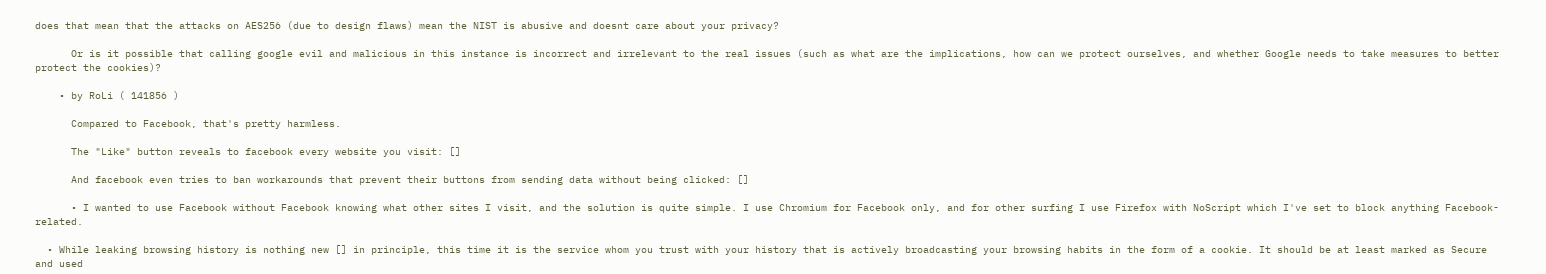does that mean that the attacks on AES256 (due to design flaws) mean the NIST is abusive and doesnt care about your privacy?

      Or is it possible that calling google evil and malicious in this instance is incorrect and irrelevant to the real issues (such as what are the implications, how can we protect ourselves, and whether Google needs to take measures to better protect the cookies)?

    • by RoLi ( 141856 )

      Compared to Facebook, that's pretty harmless.

      The "Like" button reveals to facebook every website you visit: []

      And facebook even tries to ban workarounds that prevent their buttons from sending data without being clicked: []

      • I wanted to use Facebook without Facebook knowing what other sites I visit, and the solution is quite simple. I use Chromium for Facebook only, and for other surfing I use Firefox with NoScript which I've set to block anything Facebook-related.

  • While leaking browsing history is nothing new [] in principle, this time it is the service whom you trust with your history that is actively broadcasting your browsing habits in the form of a cookie. It should be at least marked as Secure and used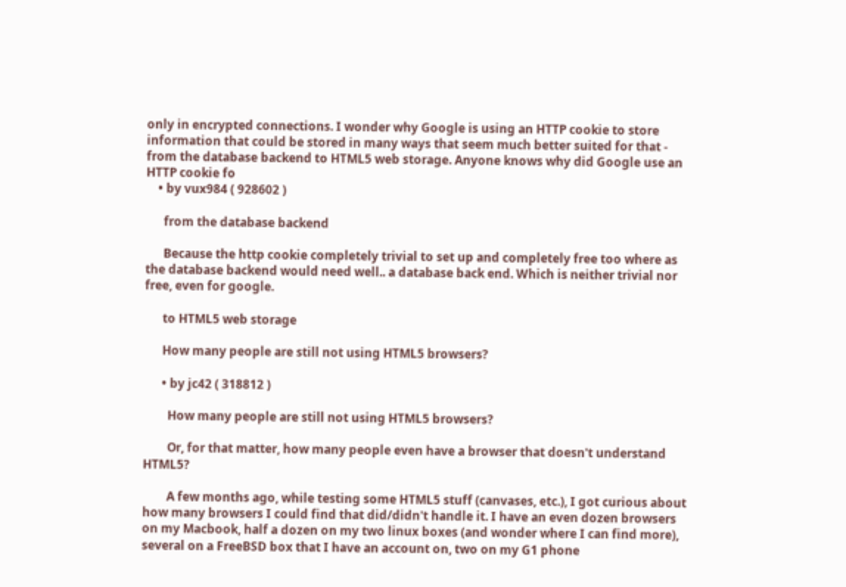only in encrypted connections. I wonder why Google is using an HTTP cookie to store information that could be stored in many ways that seem much better suited for that - from the database backend to HTML5 web storage. Anyone knows why did Google use an HTTP cookie fo
    • by vux984 ( 928602 )

      from the database backend

      Because the http cookie completely trivial to set up and completely free too where as the database backend would need well.. a database back end. Which is neither trivial nor free, even for google.

      to HTML5 web storage

      How many people are still not using HTML5 browsers?

      • by jc42 ( 318812 )

        How many people are still not using HTML5 browsers?

        Or, for that matter, how many people even have a browser that doesn't understand HTML5?

        A few months ago, while testing some HTML5 stuff (canvases, etc.), I got curious about how many browsers I could find that did/didn't handle it. I have an even dozen browsers on my Macbook, half a dozen on my two linux boxes (and wonder where I can find more), several on a FreeBSD box that I have an account on, two on my G1 phone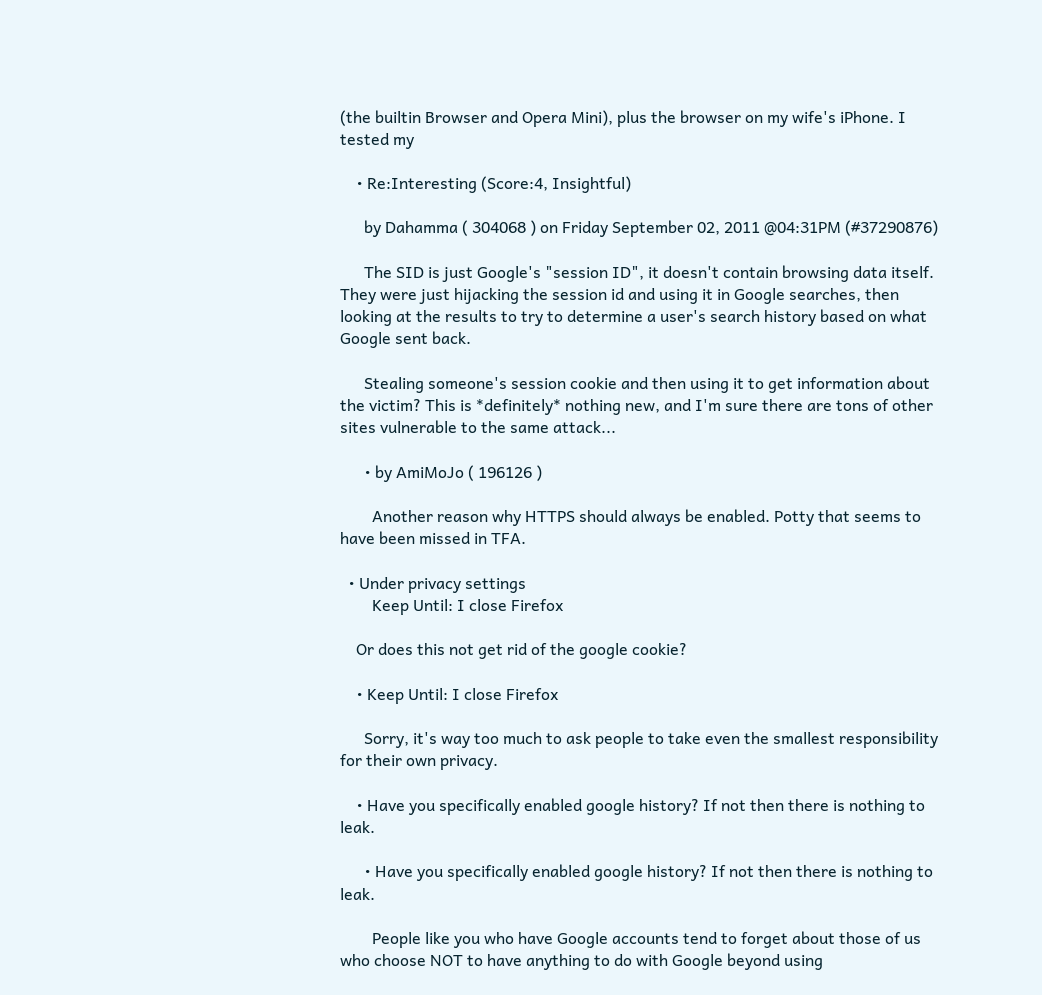(the builtin Browser and Opera Mini), plus the browser on my wife's iPhone. I tested my

    • Re:Interesting (Score:4, Insightful)

      by Dahamma ( 304068 ) on Friday September 02, 2011 @04:31PM (#37290876)

      The SID is just Google's "session ID", it doesn't contain browsing data itself. They were just hijacking the session id and using it in Google searches, then looking at the results to try to determine a user's search history based on what Google sent back.

      Stealing someone's session cookie and then using it to get information about the victim? This is *definitely* nothing new, and I'm sure there are tons of other sites vulnerable to the same attack...

      • by AmiMoJo ( 196126 )

        Another reason why HTTPS should always be enabled. Potty that seems to have been missed in TFA.

  • Under privacy settings
        Keep Until: I close Firefox

    Or does this not get rid of the google cookie?

    • Keep Until: I close Firefox

      Sorry, it's way too much to ask people to take even the smallest responsibility for their own privacy.

    • Have you specifically enabled google history? If not then there is nothing to leak.

      • Have you specifically enabled google history? If not then there is nothing to leak.

        People like you who have Google accounts tend to forget about those of us who choose NOT to have anything to do with Google beyond using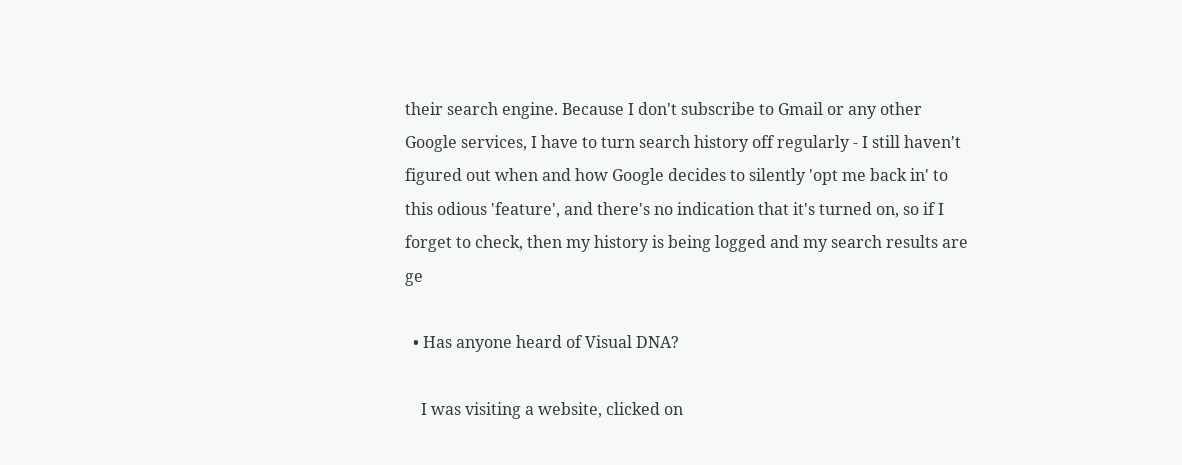their search engine. Because I don't subscribe to Gmail or any other Google services, I have to turn search history off regularly - I still haven't figured out when and how Google decides to silently 'opt me back in' to this odious 'feature', and there's no indication that it's turned on, so if I forget to check, then my history is being logged and my search results are ge

  • Has anyone heard of Visual DNA?

    I was visiting a website, clicked on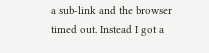a sub-link and the browser timed out. Instead I got a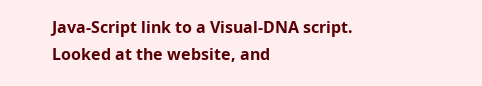Java-Script link to a Visual-DNA script. Looked at the website, and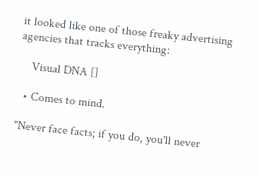it looked like one of those freaky advertising agencies that tracks everything:

    Visual DNA []

  • Comes to mind.

"Never face facts; if you do, you'll never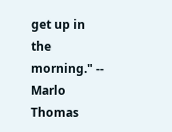get up in the morning." -- Marlo Thomas